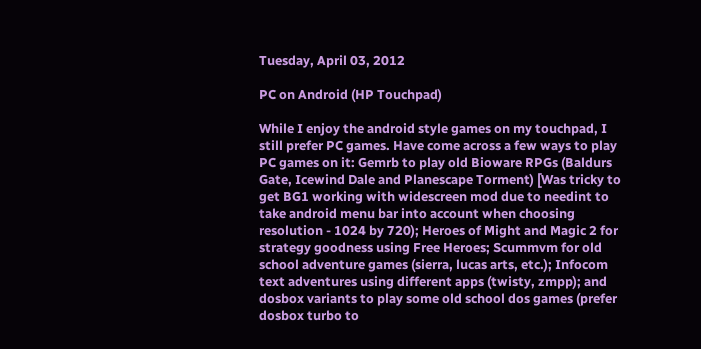Tuesday, April 03, 2012

PC on Android (HP Touchpad)

While I enjoy the android style games on my touchpad, I still prefer PC games. Have come across a few ways to play PC games on it: Gemrb to play old Bioware RPGs (Baldurs Gate, Icewind Dale and Planescape Torment) [Was tricky to get BG1 working with widescreen mod due to needint to take android menu bar into account when choosing resolution - 1024 by 720); Heroes of Might and Magic 2 for strategy goodness using Free Heroes; Scummvm for old school adventure games (sierra, lucas arts, etc.); Infocom text adventures using different apps (twisty, zmpp); and dosbox variants to play some old school dos games (prefer dosbox turbo to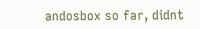andosbox so far, didnt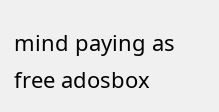mind paying as free adosbox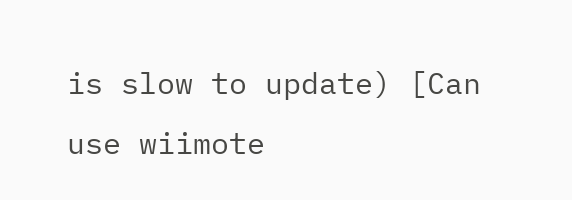is slow to update) [Can use wiimote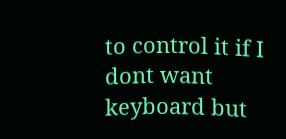to control it if I dont want keyboard but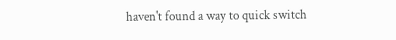haven't found a way to quick switch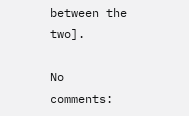between the two].

No comments: